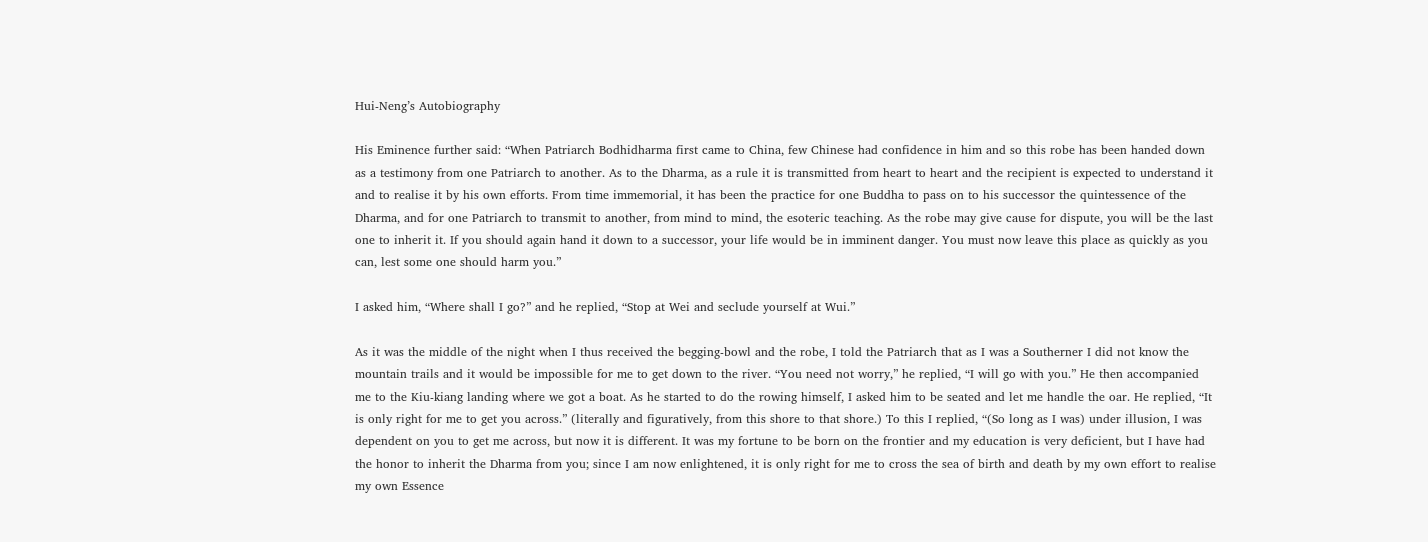Hui-Neng’s Autobiography

His Eminence further said: “When Patriarch Bodhidharma first came to China, few Chinese had confidence in him and so this robe has been handed down as a testimony from one Patriarch to another. As to the Dharma, as a rule it is transmitted from heart to heart and the recipient is expected to understand it and to realise it by his own efforts. From time immemorial, it has been the practice for one Buddha to pass on to his successor the quintessence of the Dharma, and for one Patriarch to transmit to another, from mind to mind, the esoteric teaching. As the robe may give cause for dispute, you will be the last one to inherit it. If you should again hand it down to a successor, your life would be in imminent danger. You must now leave this place as quickly as you can, lest some one should harm you.”

I asked him, “Where shall I go?” and he replied, “Stop at Wei and seclude yourself at Wui.”

As it was the middle of the night when I thus received the begging-bowl and the robe, I told the Patriarch that as I was a Southerner I did not know the mountain trails and it would be impossible for me to get down to the river. “You need not worry,” he replied, “I will go with you.” He then accompanied me to the Kiu-kiang landing where we got a boat. As he started to do the rowing himself, I asked him to be seated and let me handle the oar. He replied, “It is only right for me to get you across.” (literally and figuratively, from this shore to that shore.) To this I replied, “(So long as I was) under illusion, I was dependent on you to get me across, but now it is different. It was my fortune to be born on the frontier and my education is very deficient, but I have had the honor to inherit the Dharma from you; since I am now enlightened, it is only right for me to cross the sea of birth and death by my own effort to realise my own Essence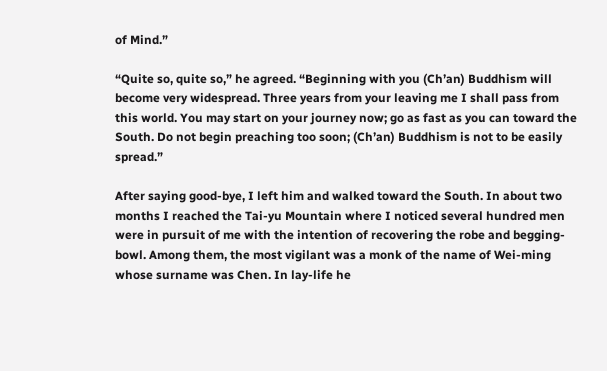of Mind.”

“Quite so, quite so,” he agreed. “Beginning with you (Ch’an) Buddhism will become very widespread. Three years from your leaving me I shall pass from this world. You may start on your journey now; go as fast as you can toward the South. Do not begin preaching too soon; (Ch’an) Buddhism is not to be easily spread.”

After saying good-bye, I left him and walked toward the South. In about two months I reached the Tai-yu Mountain where I noticed several hundred men were in pursuit of me with the intention of recovering the robe and begging-bowl. Among them, the most vigilant was a monk of the name of Wei-ming whose surname was Chen. In lay-life he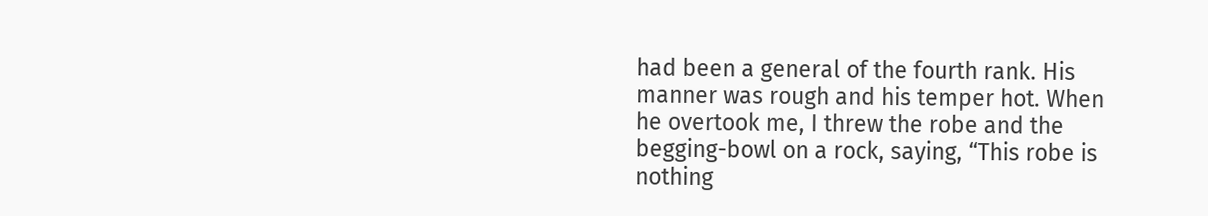had been a general of the fourth rank. His manner was rough and his temper hot. When he overtook me, I threw the robe and the begging-bowl on a rock, saying, “This robe is nothing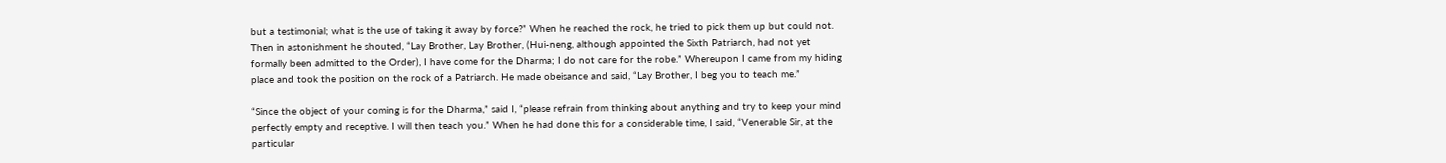but a testimonial; what is the use of taking it away by force?” When he reached the rock, he tried to pick them up but could not. Then in astonishment he shouted, “Lay Brother, Lay Brother, (Hui-neng, although appointed the Sixth Patriarch, had not yet formally been admitted to the Order), I have come for the Dharma; I do not care for the robe.” Whereupon I came from my hiding place and took the position on the rock of a Patriarch. He made obeisance and said, “Lay Brother, I beg you to teach me.”

“Since the object of your coming is for the Dharma,” said I, “please refrain from thinking about anything and try to keep your mind perfectly empty and receptive. I will then teach you.” When he had done this for a considerable time, I said, “Venerable Sir, at the particular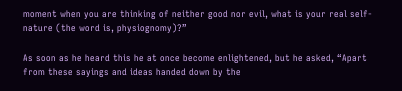moment when you are thinking of neither good nor evil, what is your real self-nature (the word is, physiognomy)?”

As soon as he heard this he at once become enlightened, but he asked, “Apart from these sayings and ideas handed down by the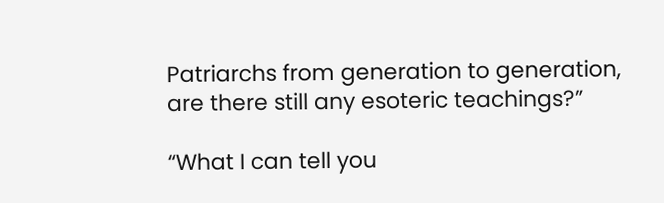Patriarchs from generation to generation, are there still any esoteric teachings?”

“What I can tell you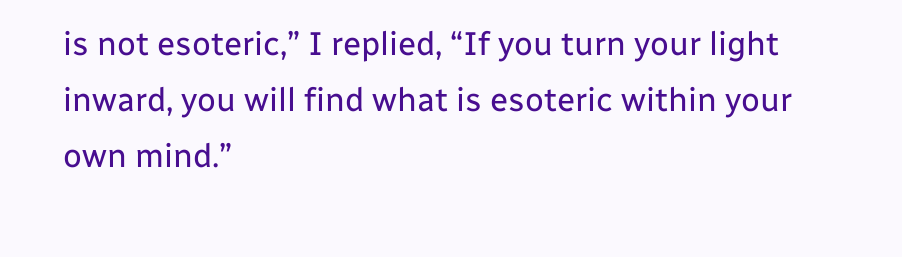is not esoteric,” I replied, “If you turn your light inward, you will find what is esoteric within your own mind.”